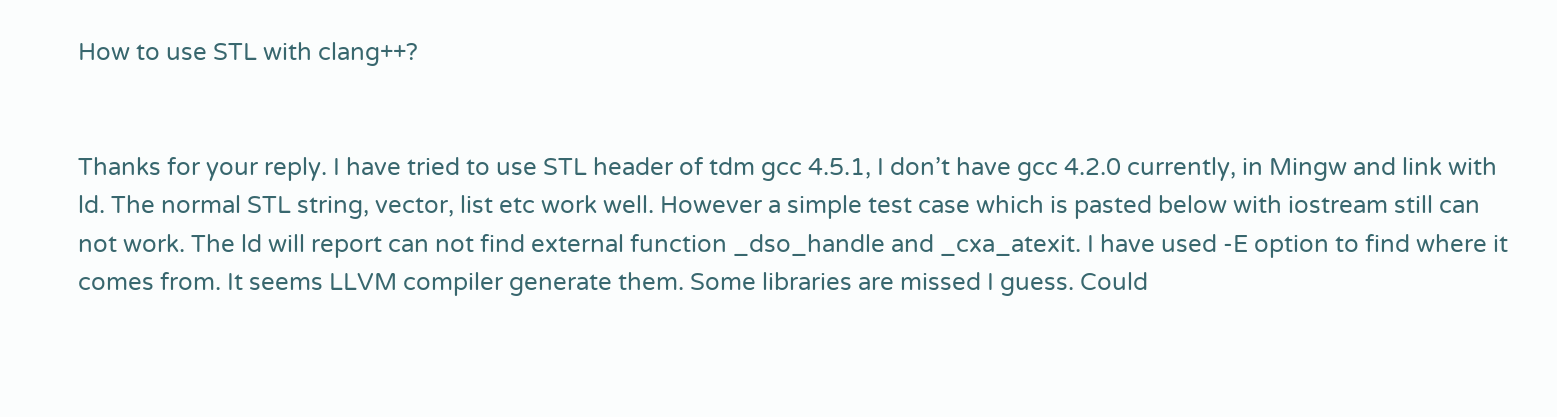How to use STL with clang++?


Thanks for your reply. I have tried to use STL header of tdm gcc 4.5.1, I don’t have gcc 4.2.0 currently, in Mingw and link with ld. The normal STL string, vector, list etc work well. However a simple test case which is pasted below with iostream still can not work. The ld will report can not find external function _dso_handle and _cxa_atexit. I have used -E option to find where it comes from. It seems LLVM compiler generate them. Some libraries are missed I guess. Could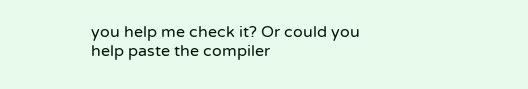you help me check it? Or could you help paste the compiler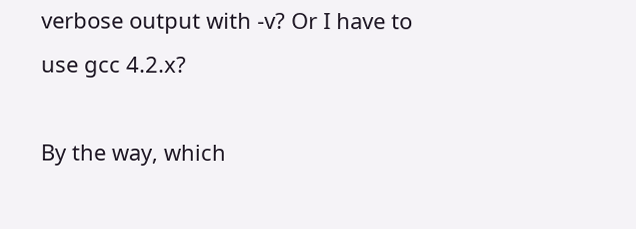verbose output with -v? Or I have to use gcc 4.2.x?

By the way, which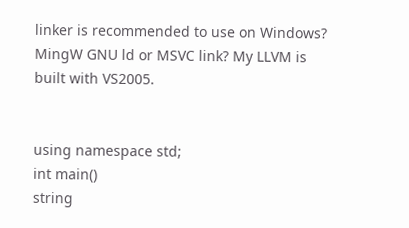linker is recommended to use on Windows? MingW GNU ld or MSVC link? My LLVM is built with VS2005.


using namespace std;
int main()
string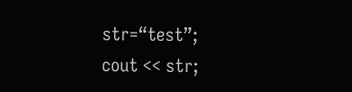str=“test”;
cout << str;